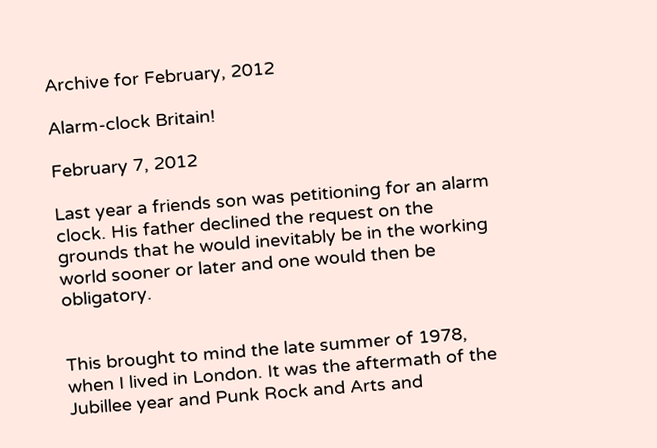Archive for February, 2012

Alarm-clock Britain!

February 7, 2012

Last year a friends son was petitioning for an alarm clock. His father declined the request on the grounds that he would inevitably be in the working world sooner or later and one would then be obligatory.


This brought to mind the late summer of 1978, when I lived in London. It was the aftermath of the Jubillee year and Punk Rock and Arts and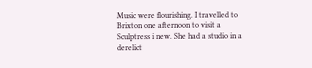Music were flourishing. I travelled to Brixton one afternoon to visit a Sculptress i new. She had a studio in a derelict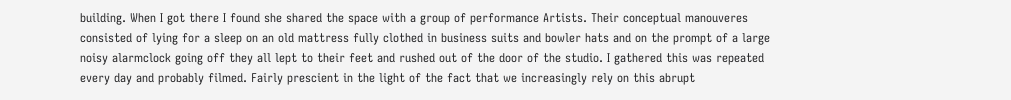building. When I got there I found she shared the space with a group of performance Artists. Their conceptual manouveres consisted of lying for a sleep on an old mattress fully clothed in business suits and bowler hats and on the prompt of a large noisy alarmclock going off they all lept to their feet and rushed out of the door of the studio. I gathered this was repeated every day and probably filmed. Fairly prescient in the light of the fact that we increasingly rely on this abrupt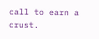call to earn a crust.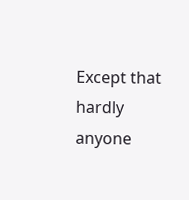Except that hardly anyone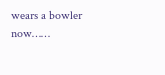wears a bowler now……